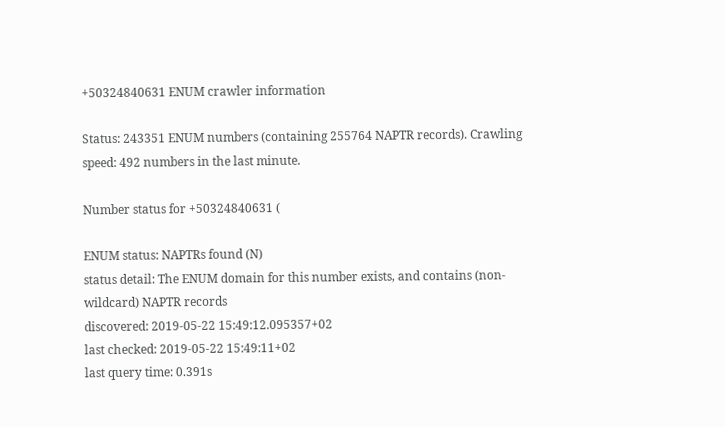+50324840631 ENUM crawler information

Status: 243351 ENUM numbers (containing 255764 NAPTR records). Crawling speed: 492 numbers in the last minute.

Number status for +50324840631 (

ENUM status: NAPTRs found (N)
status detail: The ENUM domain for this number exists, and contains (non-wildcard) NAPTR records
discovered: 2019-05-22 15:49:12.095357+02
last checked: 2019-05-22 15:49:11+02
last query time: 0.391s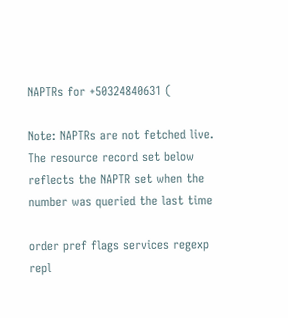NAPTRs for +50324840631 (

Note: NAPTRs are not fetched live. The resource record set below reflects the NAPTR set when the number was queried the last time

order pref flags services regexp repl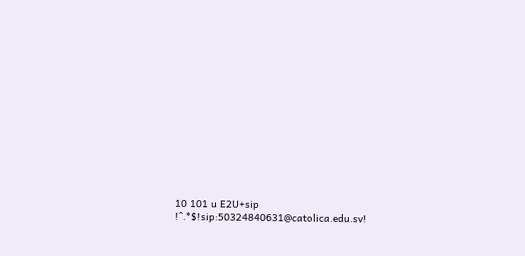10 101 u E2U+sip !^.*$!sip:50324840631@catolica.edu.sv!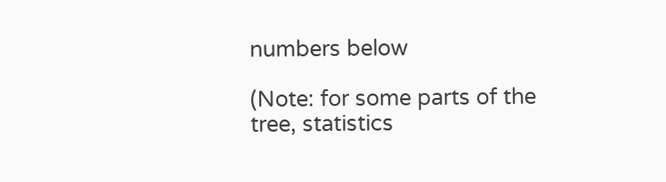numbers below

(Note: for some parts of the tree, statistics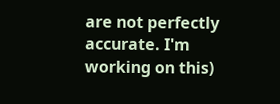are not perfectly accurate. I'm working on this)